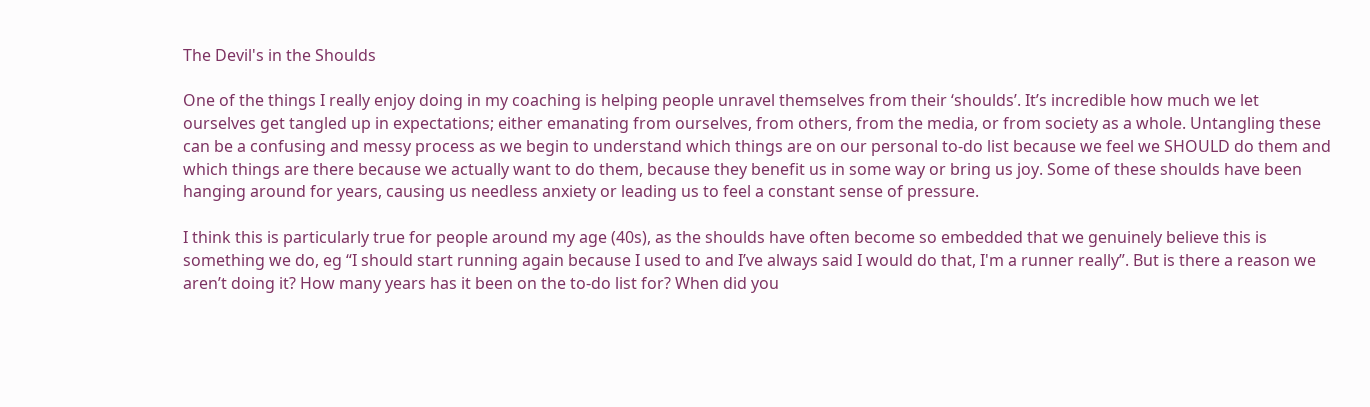The Devil's in the Shoulds

One of the things I really enjoy doing in my coaching is helping people unravel themselves from their ‘shoulds’. It’s incredible how much we let ourselves get tangled up in expectations; either emanating from ourselves, from others, from the media, or from society as a whole. Untangling these can be a confusing and messy process as we begin to understand which things are on our personal to-do list because we feel we SHOULD do them and which things are there because we actually want to do them, because they benefit us in some way or bring us joy. Some of these shoulds have been hanging around for years, causing us needless anxiety or leading us to feel a constant sense of pressure.

I think this is particularly true for people around my age (40s), as the shoulds have often become so embedded that we genuinely believe this is something we do, eg “I should start running again because I used to and I’ve always said I would do that, I'm a runner really”. But is there a reason we aren’t doing it? How many years has it been on the to-do list for? When did you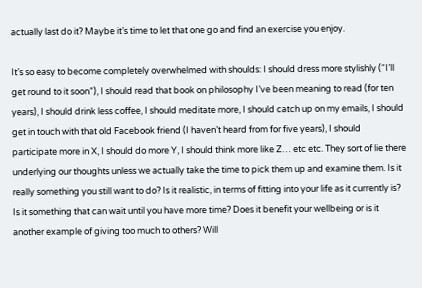actually last do it? Maybe it’s time to let that one go and find an exercise you enjoy.

It’s so easy to become completely overwhelmed with shoulds: I should dress more stylishly (“I’ll get round to it soon”), I should read that book on philosophy I’ve been meaning to read (for ten years), I should drink less coffee, I should meditate more, I should catch up on my emails, I should get in touch with that old Facebook friend (I haven’t heard from for five years), I should participate more in X, I should do more Y, I should think more like Z… etc etc. They sort of lie there underlying our thoughts unless we actually take the time to pick them up and examine them. Is it really something you still want to do? Is it realistic, in terms of fitting into your life as it currently is? Is it something that can wait until you have more time? Does it benefit your wellbeing or is it another example of giving too much to others? Will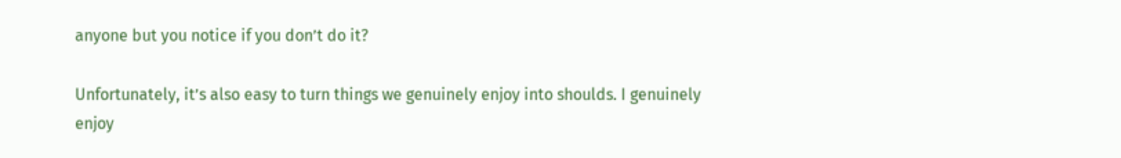anyone but you notice if you don’t do it?

Unfortunately, it’s also easy to turn things we genuinely enjoy into shoulds. I genuinely enjoy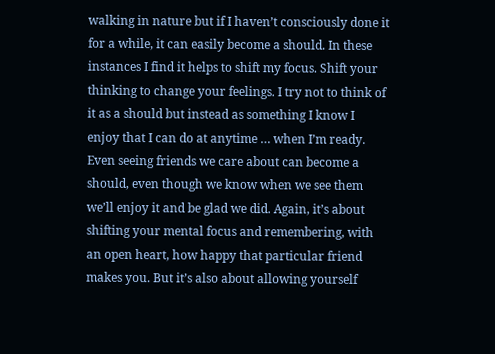walking in nature but if I haven’t consciously done it for a while, it can easily become a should. In these instances I find it helps to shift my focus. Shift your thinking to change your feelings. I try not to think of it as a should but instead as something I know I enjoy that I can do at anytime … when I’m ready. Even seeing friends we care about can become a should, even though we know when we see them we’ll enjoy it and be glad we did. Again, it’s about shifting your mental focus and remembering, with an open heart, how happy that particular friend makes you. But it’s also about allowing yourself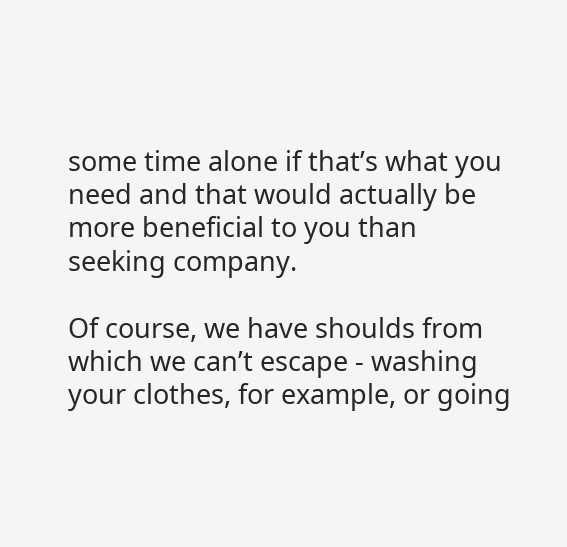some time alone if that’s what you need and that would actually be more beneficial to you than seeking company.

Of course, we have shoulds from which we can’t escape - washing your clothes, for example, or going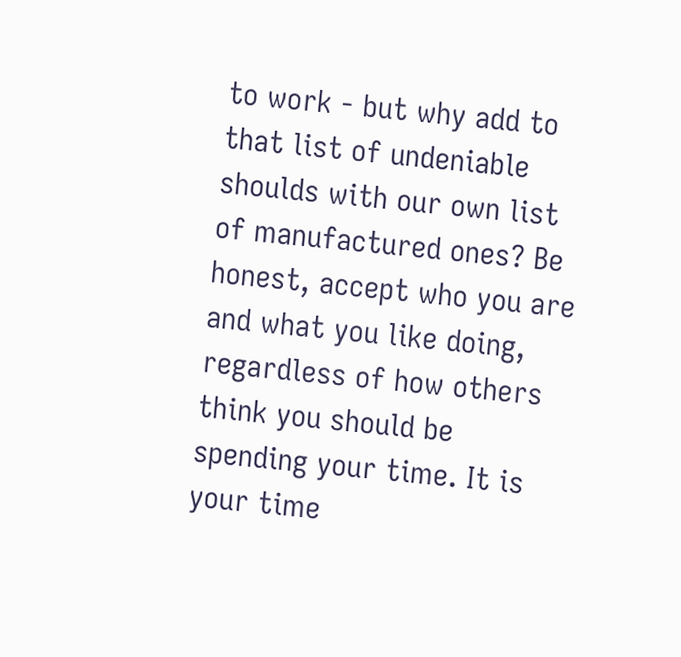to work - but why add to that list of undeniable shoulds with our own list of manufactured ones? Be honest, accept who you are and what you like doing, regardless of how others think you should be spending your time. It is your time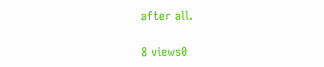after all.

8 views0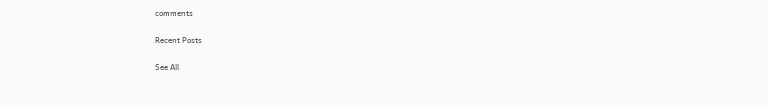comments

Recent Posts

See All